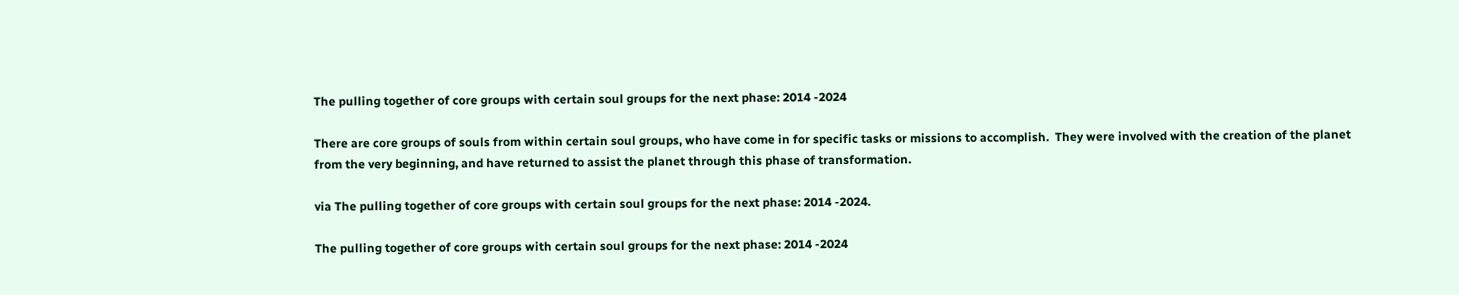The pulling together of core groups with certain soul groups for the next phase: 2014 -2024

There are core groups of souls from within certain soul groups, who have come in for specific tasks or missions to accomplish.  They were involved with the creation of the planet from the very beginning, and have returned to assist the planet through this phase of transformation.

via The pulling together of core groups with certain soul groups for the next phase: 2014 -2024.

The pulling together of core groups with certain soul groups for the next phase: 2014 -2024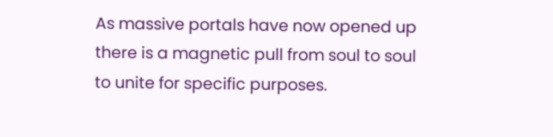As massive portals have now opened up there is a magnetic pull from soul to soul to unite for specific purposes.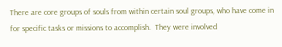There are core groups of souls from within certain soul groups, who have come in for specific tasks or missions to accomplish.  They were involved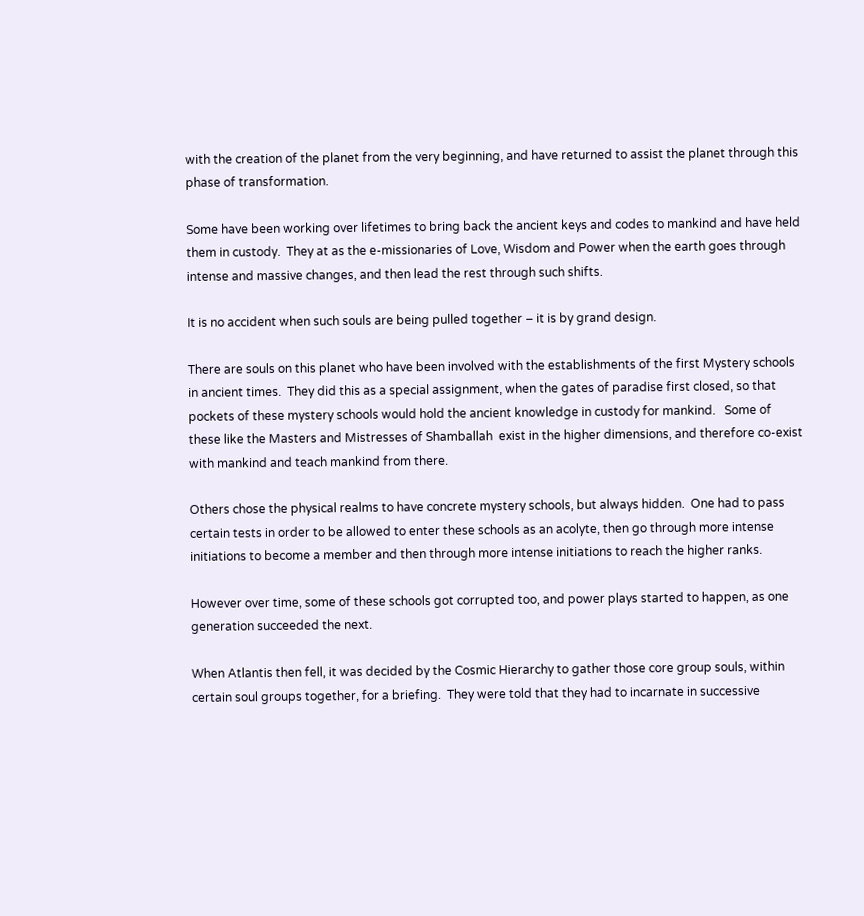with the creation of the planet from the very beginning, and have returned to assist the planet through this phase of transformation.

Some have been working over lifetimes to bring back the ancient keys and codes to mankind and have held them in custody.  They at as the e-missionaries of Love, Wisdom and Power when the earth goes through intense and massive changes, and then lead the rest through such shifts.

It is no accident when such souls are being pulled together – it is by grand design.

There are souls on this planet who have been involved with the establishments of the first Mystery schools in ancient times.  They did this as a special assignment, when the gates of paradise first closed, so that pockets of these mystery schools would hold the ancient knowledge in custody for mankind.   Some of these like the Masters and Mistresses of Shamballah  exist in the higher dimensions, and therefore co-exist with mankind and teach mankind from there.

Others chose the physical realms to have concrete mystery schools, but always hidden.  One had to pass certain tests in order to be allowed to enter these schools as an acolyte, then go through more intense initiations to become a member and then through more intense initiations to reach the higher ranks.

However over time, some of these schools got corrupted too, and power plays started to happen, as one generation succeeded the next.

When Atlantis then fell, it was decided by the Cosmic Hierarchy to gather those core group souls, within certain soul groups together, for a briefing.  They were told that they had to incarnate in successive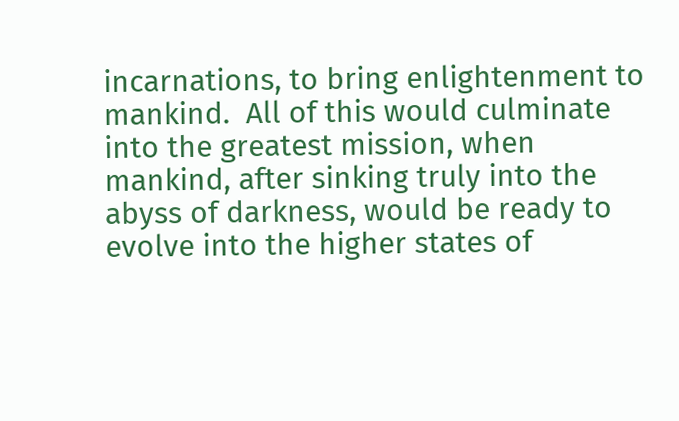incarnations, to bring enlightenment to mankind.  All of this would culminate into the greatest mission, when mankind, after sinking truly into the abyss of darkness, would be ready to evolve into the higher states of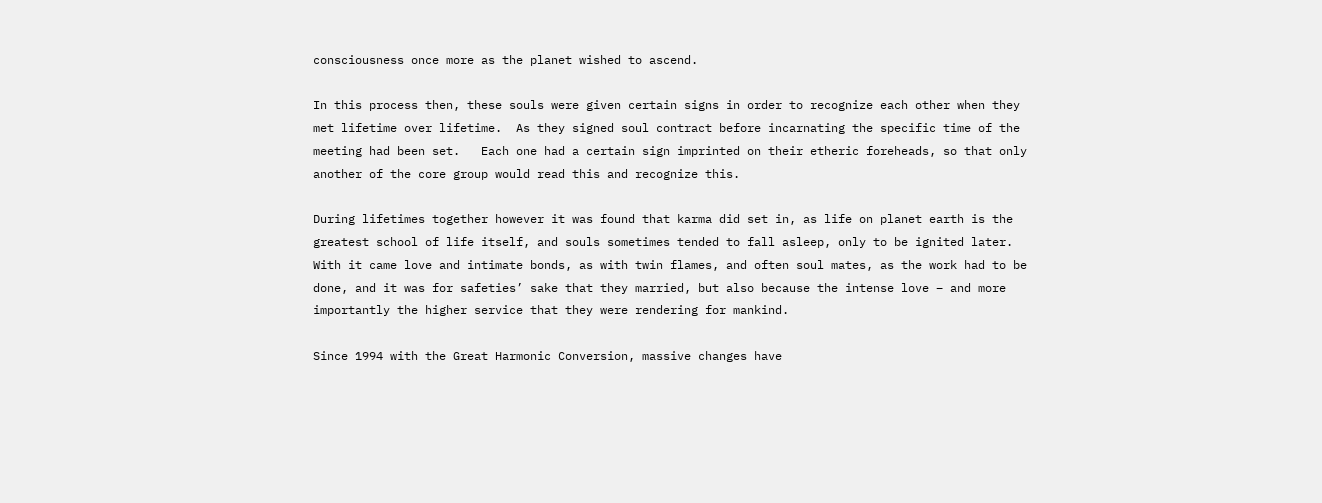consciousness once more as the planet wished to ascend.

In this process then, these souls were given certain signs in order to recognize each other when they met lifetime over lifetime.  As they signed soul contract before incarnating the specific time of the meeting had been set.   Each one had a certain sign imprinted on their etheric foreheads, so that only another of the core group would read this and recognize this.

During lifetimes together however it was found that karma did set in, as life on planet earth is the greatest school of life itself, and souls sometimes tended to fall asleep, only to be ignited later.  With it came love and intimate bonds, as with twin flames, and often soul mates, as the work had to be done, and it was for safeties’ sake that they married, but also because the intense love – and more importantly the higher service that they were rendering for mankind.

Since 1994 with the Great Harmonic Conversion, massive changes have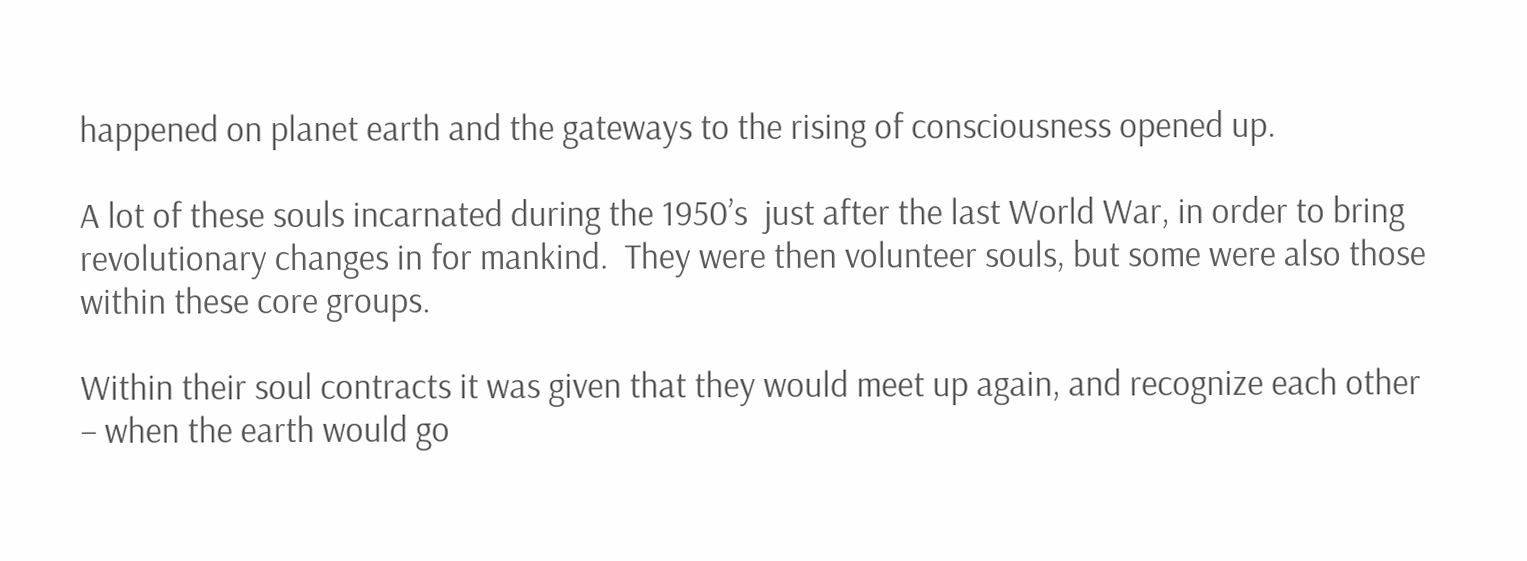happened on planet earth and the gateways to the rising of consciousness opened up.

A lot of these souls incarnated during the 1950’s  just after the last World War, in order to bring revolutionary changes in for mankind.  They were then volunteer souls, but some were also those within these core groups.

Within their soul contracts it was given that they would meet up again, and recognize each other – when the earth would go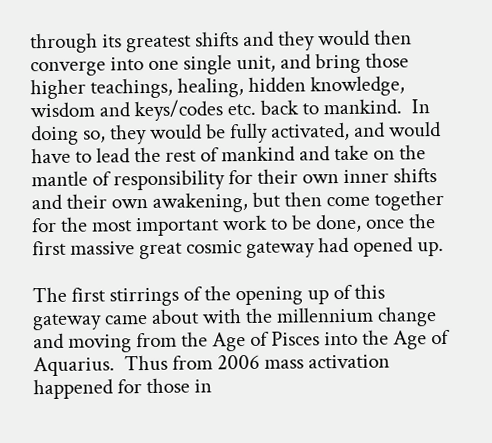through its greatest shifts and they would then converge into one single unit, and bring those higher teachings, healing, hidden knowledge, wisdom and keys/codes etc. back to mankind.  In doing so, they would be fully activated, and would have to lead the rest of mankind and take on the mantle of responsibility for their own inner shifts and their own awakening, but then come together for the most important work to be done, once the first massive great cosmic gateway had opened up.

The first stirrings of the opening up of this gateway came about with the millennium change and moving from the Age of Pisces into the Age of Aquarius.  Thus from 2006 mass activation  happened for those in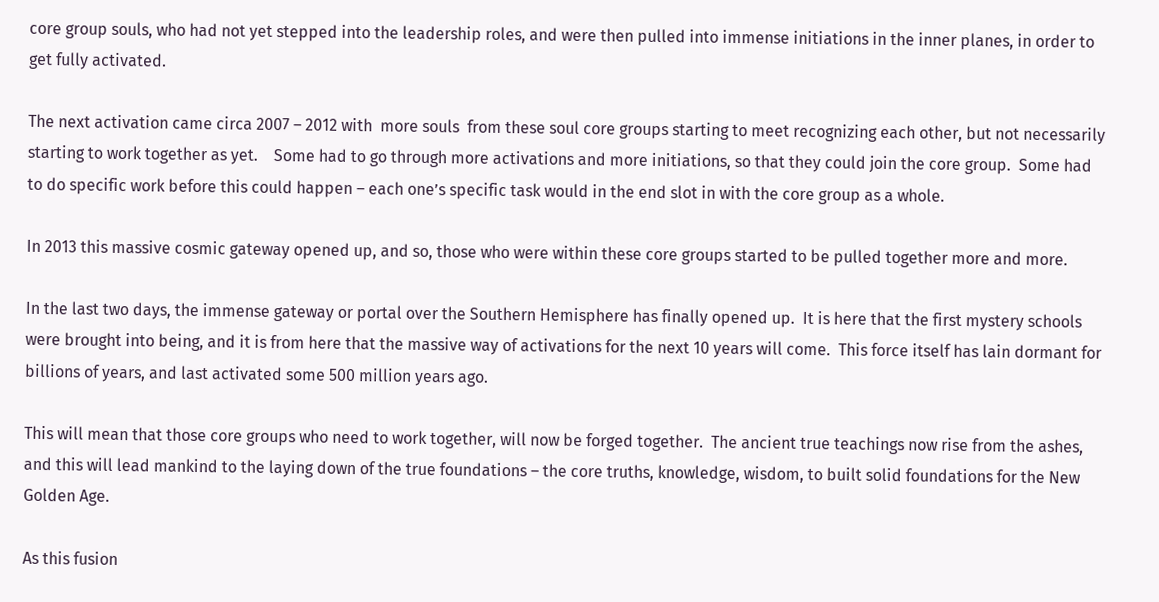core group souls, who had not yet stepped into the leadership roles, and were then pulled into immense initiations in the inner planes, in order to get fully activated.

The next activation came circa 2007 – 2012 with  more souls  from these soul core groups starting to meet recognizing each other, but not necessarily starting to work together as yet.    Some had to go through more activations and more initiations, so that they could join the core group.  Some had to do specific work before this could happen – each one’s specific task would in the end slot in with the core group as a whole.

In 2013 this massive cosmic gateway opened up, and so, those who were within these core groups started to be pulled together more and more.

In the last two days, the immense gateway or portal over the Southern Hemisphere has finally opened up.  It is here that the first mystery schools were brought into being, and it is from here that the massive way of activations for the next 10 years will come.  This force itself has lain dormant for billions of years, and last activated some 500 million years ago.

This will mean that those core groups who need to work together, will now be forged together.  The ancient true teachings now rise from the ashes, and this will lead mankind to the laying down of the true foundations – the core truths, knowledge, wisdom, to built solid foundations for the New Golden Age.

As this fusion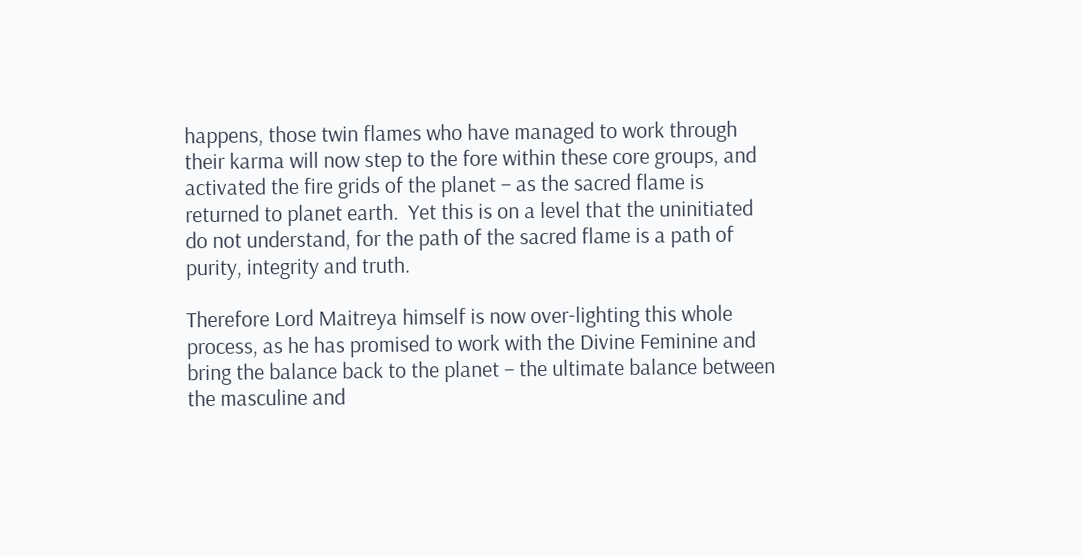happens, those twin flames who have managed to work through their karma will now step to the fore within these core groups, and activated the fire grids of the planet – as the sacred flame is returned to planet earth.  Yet this is on a level that the uninitiated do not understand, for the path of the sacred flame is a path of purity, integrity and truth.

Therefore Lord Maitreya himself is now over-lighting this whole process, as he has promised to work with the Divine Feminine and bring the balance back to the planet – the ultimate balance between the masculine and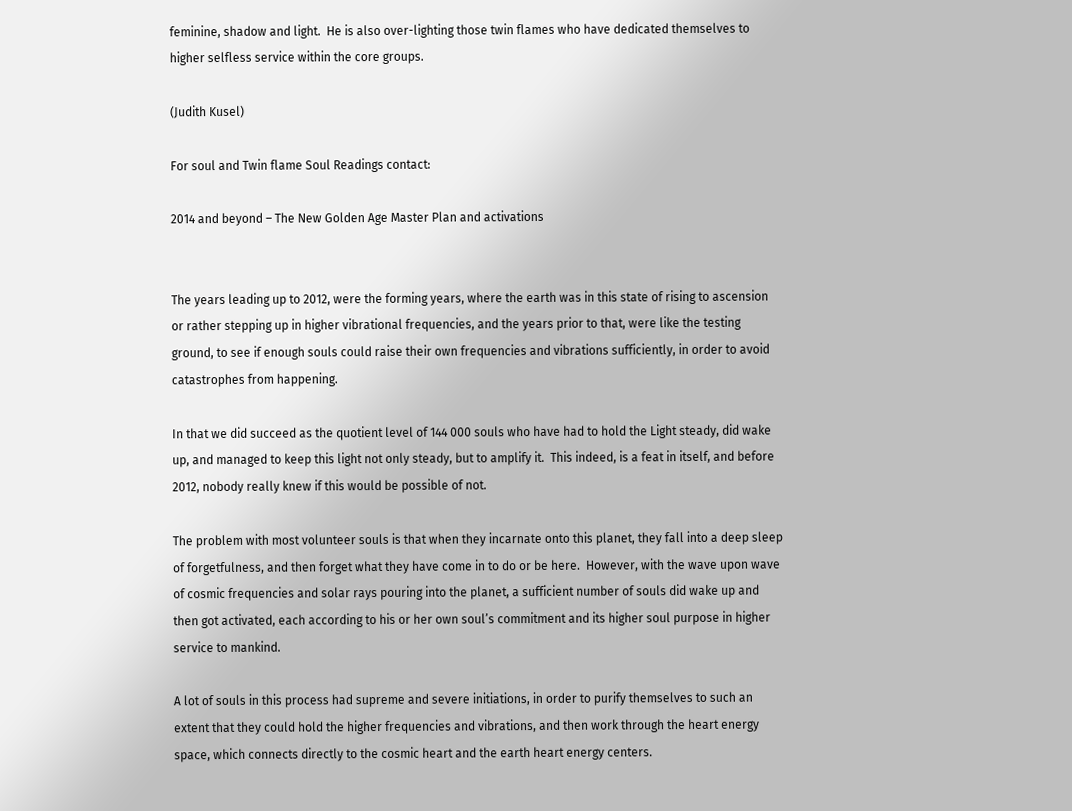feminine, shadow and light.  He is also over-lighting those twin flames who have dedicated themselves to higher selfless service within the core groups.

(Judith Kusel)

For soul and Twin flame Soul Readings contact:

2014 and beyond – The New Golden Age Master Plan and activations


The years leading up to 2012, were the forming years, where the earth was in this state of rising to ascension or rather stepping up in higher vibrational frequencies, and the years prior to that, were like the testing ground, to see if enough souls could raise their own frequencies and vibrations sufficiently, in order to avoid catastrophes from happening.

In that we did succeed as the quotient level of 144 000 souls who have had to hold the Light steady, did wake up, and managed to keep this light not only steady, but to amplify it.  This indeed, is a feat in itself, and before 2012, nobody really knew if this would be possible of not.

The problem with most volunteer souls is that when they incarnate onto this planet, they fall into a deep sleep of forgetfulness, and then forget what they have come in to do or be here.  However, with the wave upon wave of cosmic frequencies and solar rays pouring into the planet, a sufficient number of souls did wake up and then got activated, each according to his or her own soul’s commitment and its higher soul purpose in higher service to mankind.

A lot of souls in this process had supreme and severe initiations, in order to purify themselves to such an extent that they could hold the higher frequencies and vibrations, and then work through the heart energy space, which connects directly to the cosmic heart and the earth heart energy centers.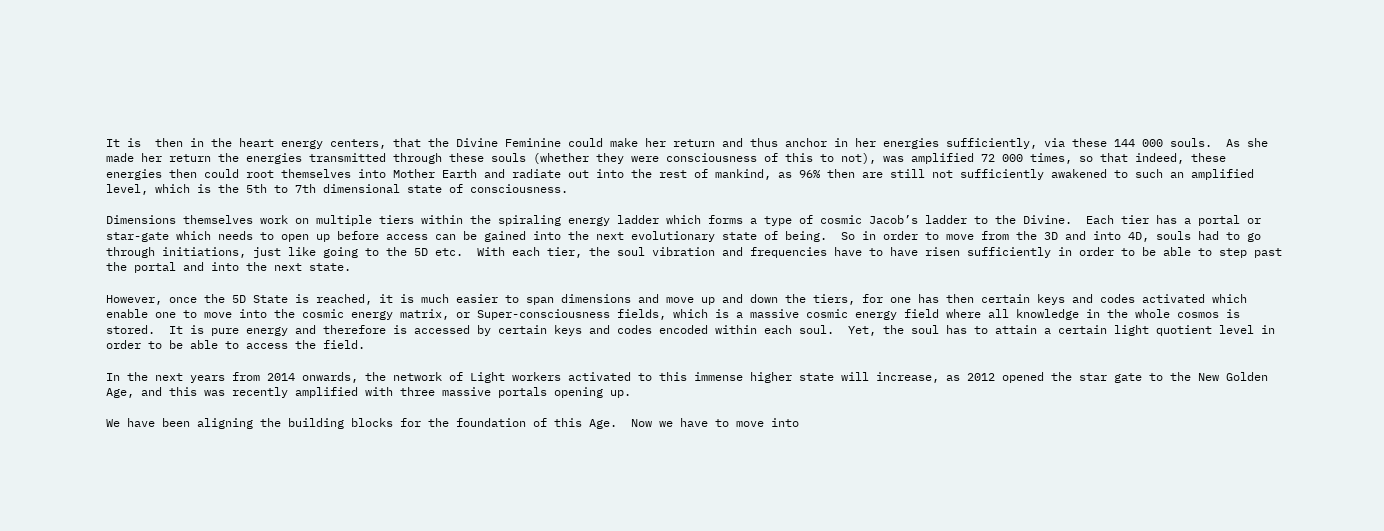It is  then in the heart energy centers, that the Divine Feminine could make her return and thus anchor in her energies sufficiently, via these 144 000 souls.  As she made her return the energies transmitted through these souls (whether they were consciousness of this to not), was amplified 72 000 times, so that indeed, these energies then could root themselves into Mother Earth and radiate out into the rest of mankind, as 96% then are still not sufficiently awakened to such an amplified level, which is the 5th to 7th dimensional state of consciousness.

Dimensions themselves work on multiple tiers within the spiraling energy ladder which forms a type of cosmic Jacob’s ladder to the Divine.  Each tier has a portal or star-gate which needs to open up before access can be gained into the next evolutionary state of being.  So in order to move from the 3D and into 4D, souls had to go through initiations, just like going to the 5D etc.  With each tier, the soul vibration and frequencies have to have risen sufficiently in order to be able to step past the portal and into the next state.

However, once the 5D State is reached, it is much easier to span dimensions and move up and down the tiers, for one has then certain keys and codes activated which enable one to move into the cosmic energy matrix, or Super-consciousness fields, which is a massive cosmic energy field where all knowledge in the whole cosmos is stored.  It is pure energy and therefore is accessed by certain keys and codes encoded within each soul.  Yet, the soul has to attain a certain light quotient level in order to be able to access the field.

In the next years from 2014 onwards, the network of Light workers activated to this immense higher state will increase, as 2012 opened the star gate to the New Golden Age, and this was recently amplified with three massive portals opening up.

We have been aligning the building blocks for the foundation of this Age.  Now we have to move into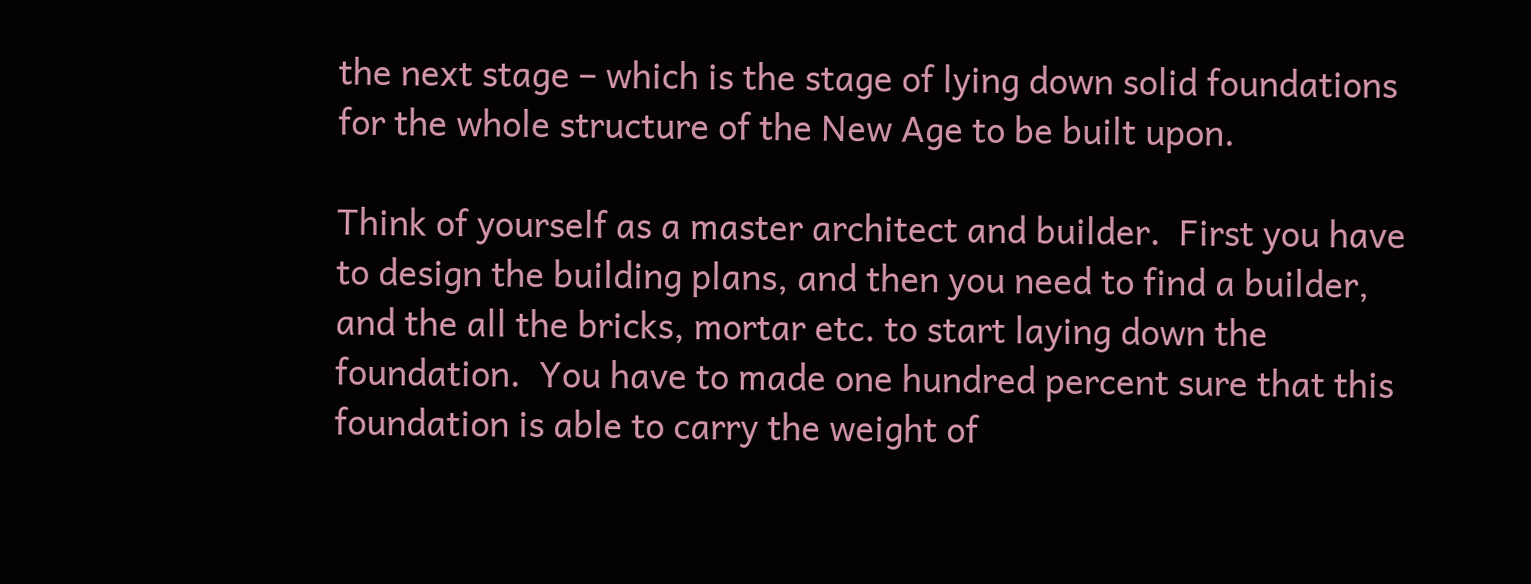the next stage – which is the stage of lying down solid foundations for the whole structure of the New Age to be built upon.

Think of yourself as a master architect and builder.  First you have to design the building plans, and then you need to find a builder, and the all the bricks, mortar etc. to start laying down the foundation.  You have to made one hundred percent sure that this foundation is able to carry the weight of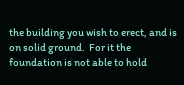the building you wish to erect, and is on solid ground.  For it the foundation is not able to hold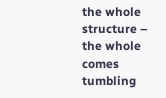the whole structure – the whole comes tumbling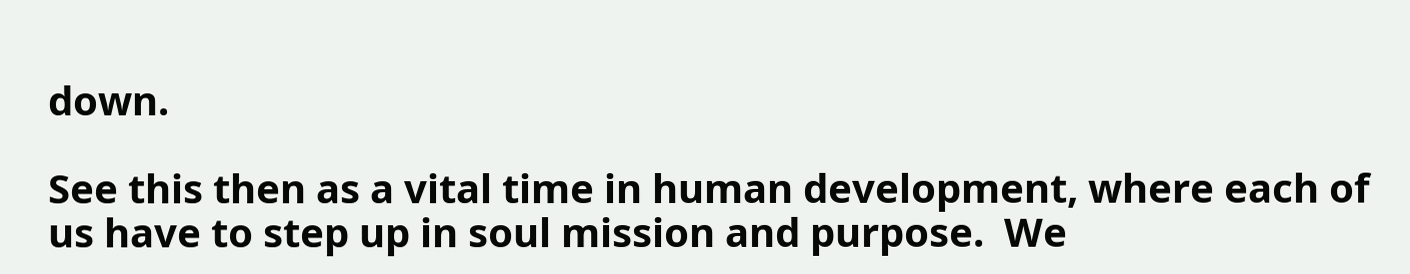down.

See this then as a vital time in human development, where each of us have to step up in soul mission and purpose.  We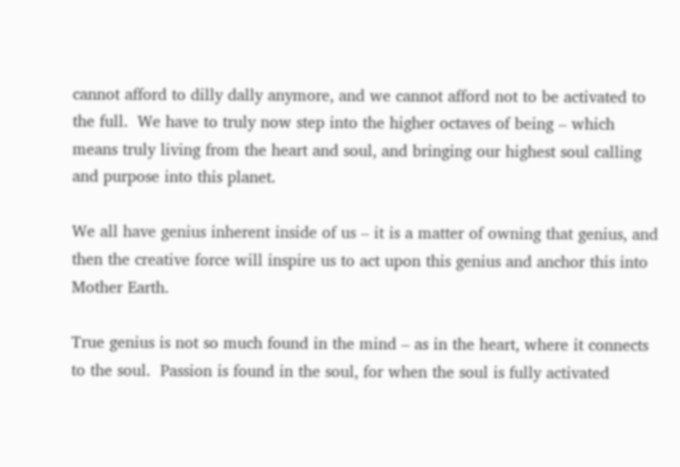cannot afford to dilly dally anymore, and we cannot afford not to be activated to the full.  We have to truly now step into the higher octaves of being – which means truly living from the heart and soul, and bringing our highest soul calling and purpose into this planet.

We all have genius inherent inside of us – it is a matter of owning that genius, and then the creative force will inspire us to act upon this genius and anchor this into Mother Earth.

True genius is not so much found in the mind – as in the heart, where it connects to the soul.  Passion is found in the soul, for when the soul is fully activated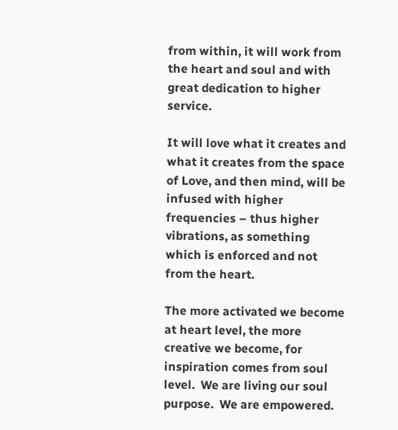from within, it will work from the heart and soul and with great dedication to higher service.

It will love what it creates and what it creates from the space of Love, and then mind, will be infused with higher frequencies – thus higher vibrations, as something which is enforced and not from the heart.

The more activated we become at heart level, the more creative we become, for inspiration comes from soul level.  We are living our soul purpose.  We are empowered.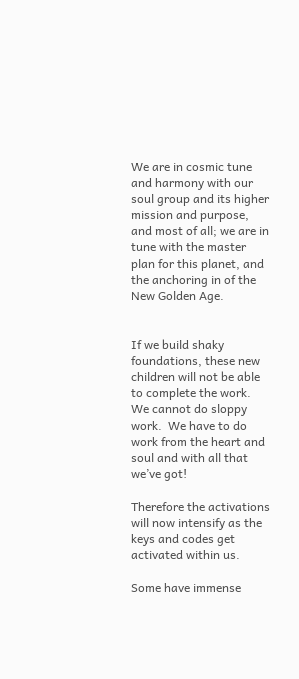We are in cosmic tune and harmony with our soul group and its higher mission and purpose, and most of all; we are in tune with the master plan for this planet, and the anchoring in of the New Golden Age.


If we build shaky foundations, these new children will not be able to complete the work.  We cannot do sloppy work.  We have to do work from the heart and soul and with all that we’ve got!

Therefore the activations will now intensify as the keys and codes get activated within us.

Some have immense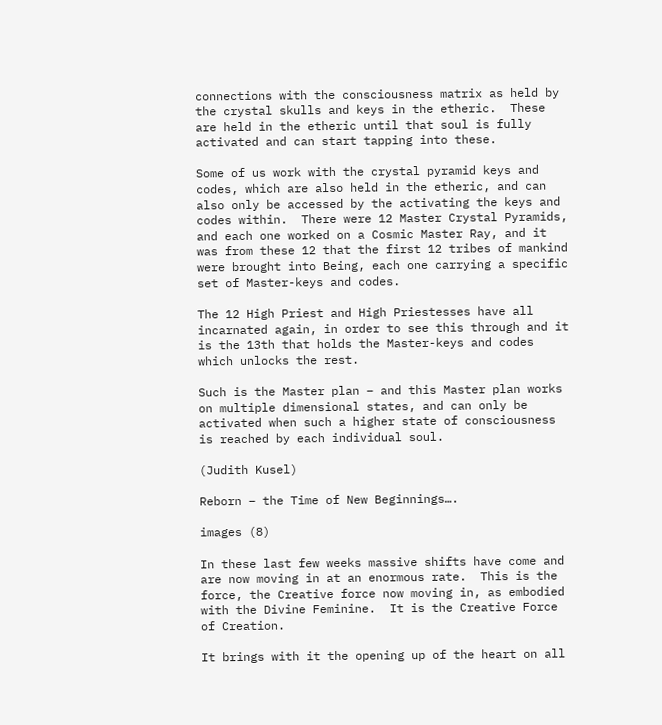connections with the consciousness matrix as held by the crystal skulls and keys in the etheric.  These are held in the etheric until that soul is fully activated and can start tapping into these.

Some of us work with the crystal pyramid keys and codes, which are also held in the etheric, and can also only be accessed by the activating the keys and codes within.  There were 12 Master Crystal Pyramids, and each one worked on a Cosmic Master Ray, and it was from these 12 that the first 12 tribes of mankind were brought into Being, each one carrying a specific set of Master-keys and codes.

The 12 High Priest and High Priestesses have all incarnated again, in order to see this through and it is the 13th that holds the Master-keys and codes which unlocks the rest.

Such is the Master plan – and this Master plan works on multiple dimensional states, and can only be activated when such a higher state of consciousness is reached by each individual soul.

(Judith Kusel)

Reborn – the Time of New Beginnings….

images (8)

In these last few weeks massive shifts have come and are now moving in at an enormous rate.  This is the force, the Creative force now moving in, as embodied with the Divine Feminine.  It is the Creative Force of Creation.

It brings with it the opening up of the heart on all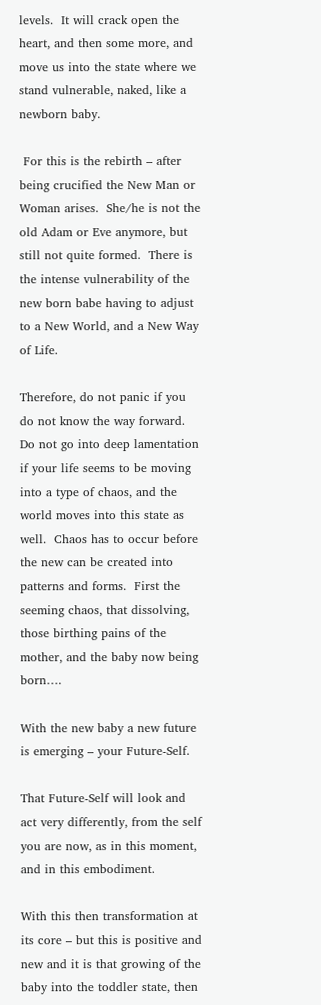levels.  It will crack open the heart, and then some more, and move us into the state where we stand vulnerable, naked, like a newborn baby.

 For this is the rebirth – after being crucified the New Man or Woman arises.  She/he is not the old Adam or Eve anymore, but still not quite formed.  There is the intense vulnerability of the new born babe having to adjust to a New World, and a New Way of Life.

Therefore, do not panic if you do not know the way forward.  Do not go into deep lamentation if your life seems to be moving into a type of chaos, and the world moves into this state as well.  Chaos has to occur before the new can be created into patterns and forms.  First the seeming chaos, that dissolving, those birthing pains of the mother, and the baby now being born….

With the new baby a new future is emerging – your Future-Self.

That Future-Self will look and act very differently, from the self you are now, as in this moment, and in this embodiment.

With this then transformation at its core – but this is positive and new and it is that growing of the baby into the toddler state, then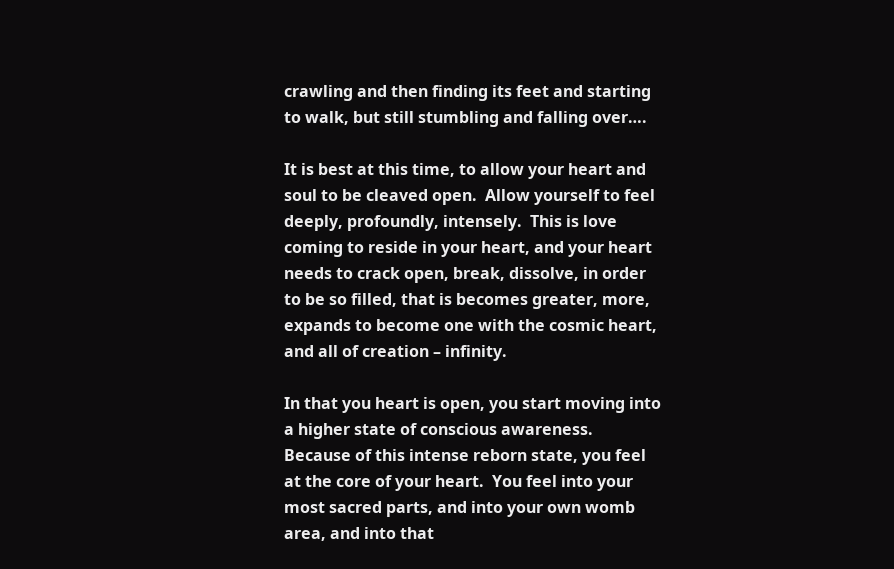crawling and then finding its feet and starting to walk, but still stumbling and falling over….

It is best at this time, to allow your heart and soul to be cleaved open.  Allow yourself to feel deeply, profoundly, intensely.  This is love coming to reside in your heart, and your heart needs to crack open, break, dissolve, in order to be so filled, that is becomes greater, more, expands to become one with the cosmic heart, and all of creation – infinity.

In that you heart is open, you start moving into a higher state of conscious awareness.  Because of this intense reborn state, you feel at the core of your heart.  You feel into your most sacred parts, and into your own womb area, and into that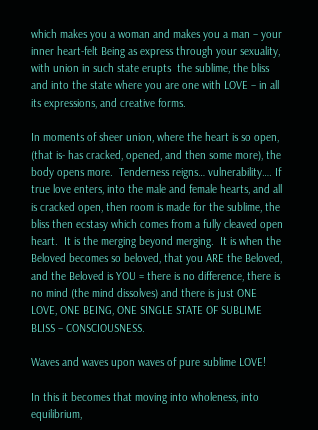which makes you a woman and makes you a man – your inner heart-felt Being as express through your sexuality, with union in such state erupts  the sublime, the bliss and into the state where you are one with LOVE – in all its expressions, and creative forms.

In moments of sheer union, where the heart is so open, (that is- has cracked, opened, and then some more), the body opens more.  Tenderness reigns… vulnerability…. If true love enters, into the male and female hearts, and all is cracked open, then room is made for the sublime, the bliss then ecstasy which comes from a fully cleaved open heart.  It is the merging beyond merging.  It is when the Beloved becomes so beloved, that you ARE the Beloved, and the Beloved is YOU = there is no difference, there is no mind (the mind dissolves) and there is just ONE LOVE, ONE BEING, ONE SINGLE STATE OF SUBLIME BLISS – CONSCIOUSNESS.

Waves and waves upon waves of pure sublime LOVE!

In this it becomes that moving into wholeness, into equilibrium,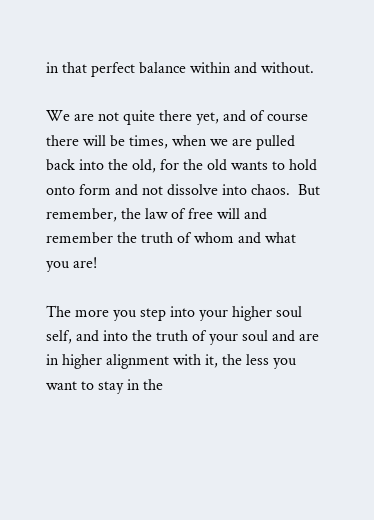in that perfect balance within and without.

We are not quite there yet, and of course there will be times, when we are pulled back into the old, for the old wants to hold onto form and not dissolve into chaos.  But remember, the law of free will and remember the truth of whom and what you are!

The more you step into your higher soul self, and into the truth of your soul and are in higher alignment with it, the less you want to stay in the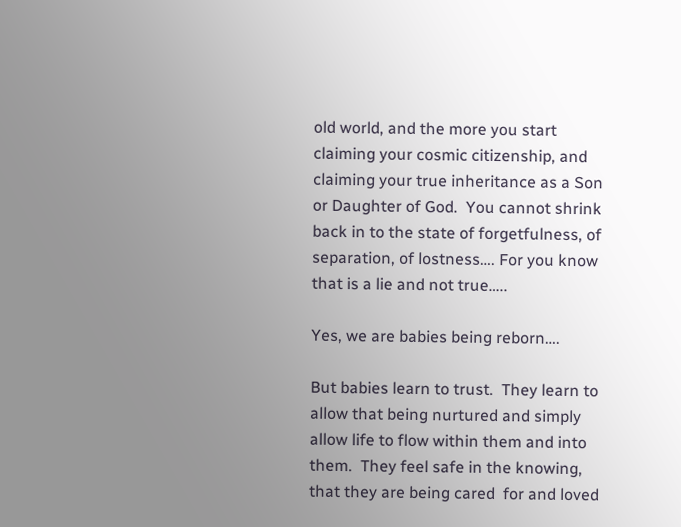old world, and the more you start claiming your cosmic citizenship, and claiming your true inheritance as a Son or Daughter of God.  You cannot shrink back in to the state of forgetfulness, of separation, of lostness…. For you know that is a lie and not true…..

Yes, we are babies being reborn….

But babies learn to trust.  They learn to allow that being nurtured and simply allow life to flow within them and into them.  They feel safe in the knowing, that they are being cared  for and loved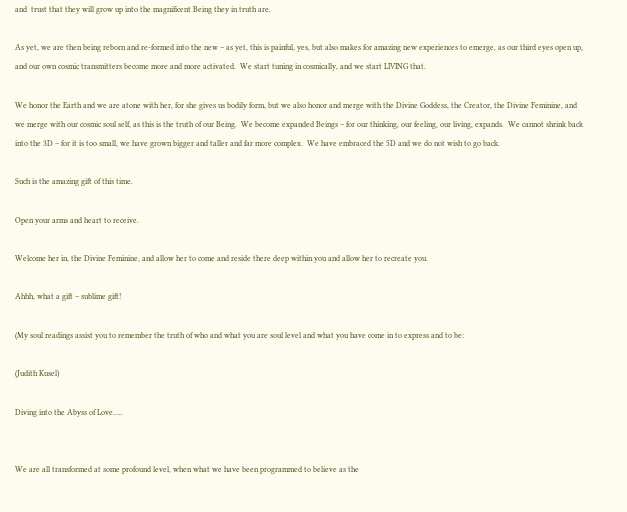and  trust that they will grow up into the magnificent Being they in truth are.

As yet, we are then being reborn and re-formed into the new – as yet, this is painful, yes, but also makes for amazing new experiences to emerge, as our third eyes open up,  and our own cosmic transmitters become more and more activated.  We start tuning in cosmically, and we start LIVING that.

We honor the Earth and we are atone with her, for she gives us bodily form, but we also honor and merge with the Divine Goddess, the Creator, the Divine Feminine, and we merge with our cosmic soul self, as this is the truth of our Being.  We become expanded Beings – for our thinking, our feeling, our living, expands.  We cannot shrink back into the 3D – for it is too small, we have grown bigger and taller and far more complex.  We have embraced the 5D and we do not wish to go back.

Such is the amazing gift of this time.

Open your arms and heart to receive.

Welcome her in, the Divine Feminine, and allow her to come and reside there deep within you and allow her to recreate you.

Ahhh, what a gift – sublime gift!

(My soul readings assist you to remember the truth of who and what you are soul level and what you have come in to express and to be:

(Judith Kusel)

Diving into the Abyss of Love…..


We are all transformed at some profound level, when what we have been programmed to believe as the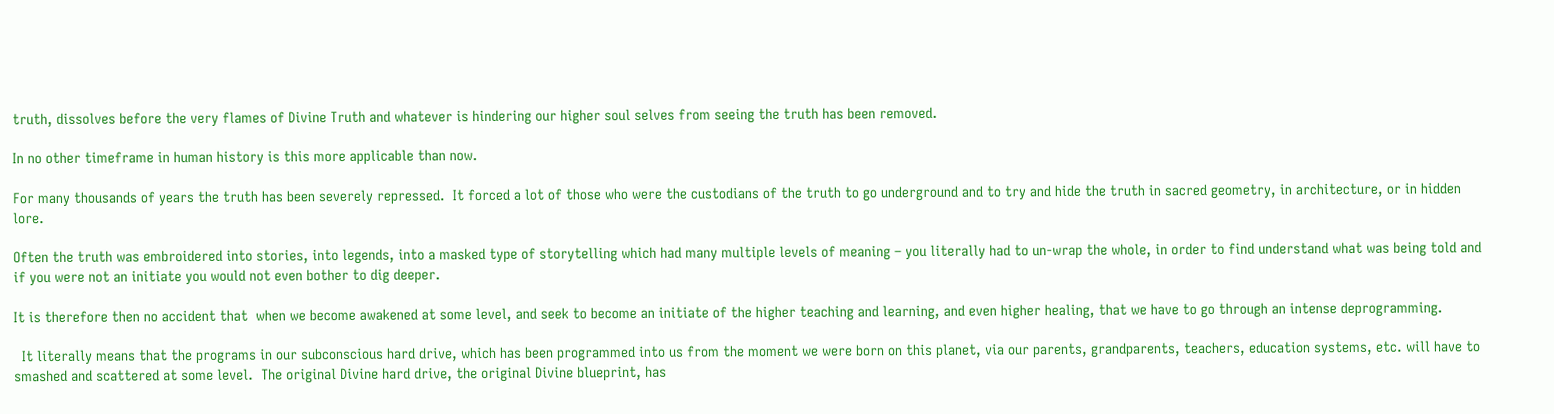truth, dissolves before the very flames of Divine Truth and whatever is hindering our higher soul selves from seeing the truth has been removed.

In no other timeframe in human history is this more applicable than now.

For many thousands of years the truth has been severely repressed.  It forced a lot of those who were the custodians of the truth to go underground and to try and hide the truth in sacred geometry, in architecture, or in hidden lore.

Often the truth was embroidered into stories, into legends, into a masked type of storytelling which had many multiple levels of meaning – you literally had to un-wrap the whole, in order to find understand what was being told and if you were not an initiate you would not even bother to dig deeper.

It is therefore then no accident that  when we become awakened at some level, and seek to become an initiate of the higher teaching and learning, and even higher healing, that we have to go through an intense deprogramming.

  It literally means that the programs in our subconscious hard drive, which has been programmed into us from the moment we were born on this planet, via our parents, grandparents, teachers, education systems, etc. will have to smashed and scattered at some level.  The original Divine hard drive, the original Divine blueprint, has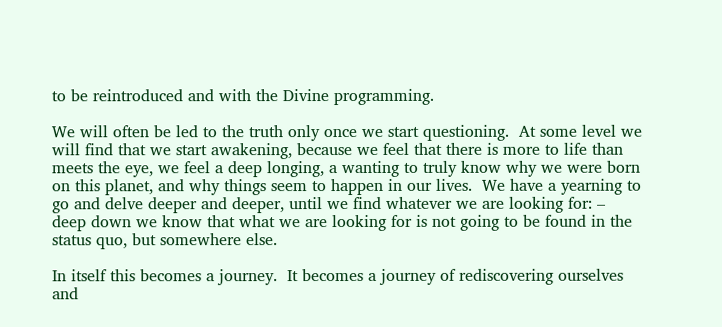to be reintroduced and with the Divine programming.

We will often be led to the truth only once we start questioning.  At some level we will find that we start awakening, because we feel that there is more to life than meets the eye, we feel a deep longing, a wanting to truly know why we were born on this planet, and why things seem to happen in our lives.  We have a yearning to go and delve deeper and deeper, until we find whatever we are looking for: –  deep down we know that what we are looking for is not going to be found in the status quo, but somewhere else.

In itself this becomes a journey.  It becomes a journey of rediscovering ourselves and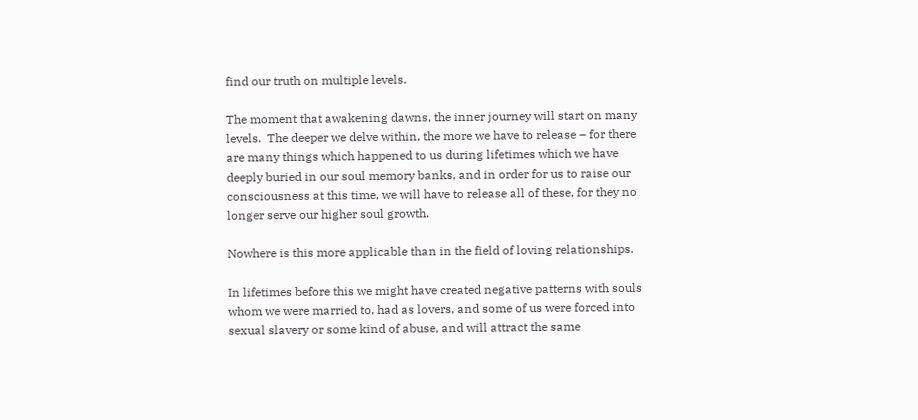find our truth on multiple levels.

The moment that awakening dawns, the inner journey will start on many levels.  The deeper we delve within, the more we have to release – for there are many things which happened to us during lifetimes which we have deeply buried in our soul memory banks, and in order for us to raise our consciousness at this time, we will have to release all of these, for they no longer serve our higher soul growth.

Nowhere is this more applicable than in the field of loving relationships.

In lifetimes before this we might have created negative patterns with souls whom we were married to, had as lovers, and some of us were forced into sexual slavery or some kind of abuse, and will attract the same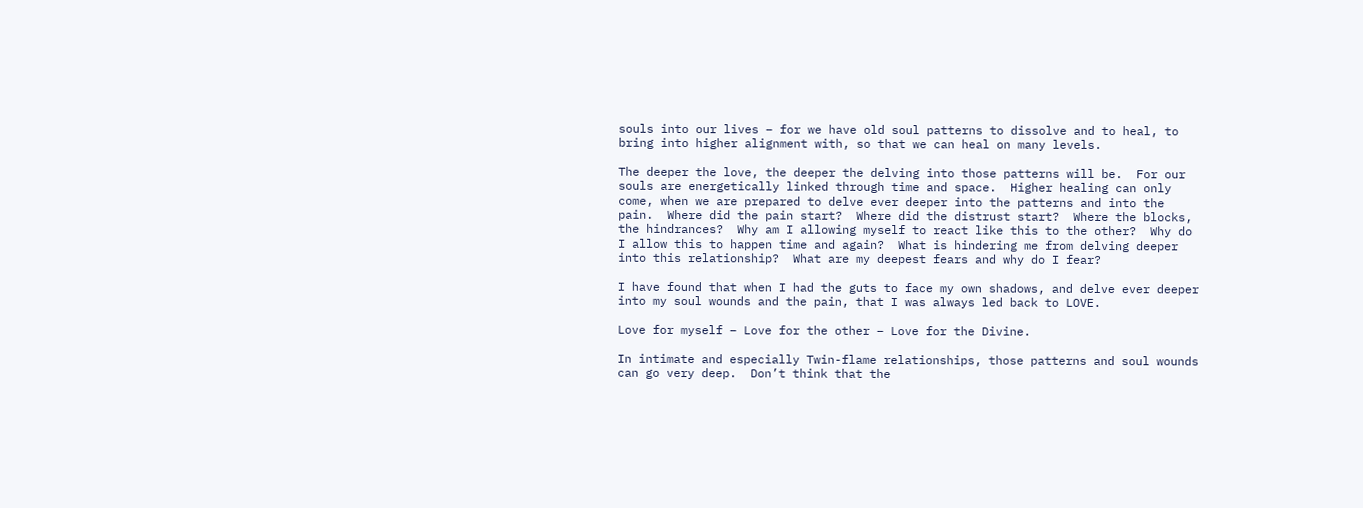souls into our lives – for we have old soul patterns to dissolve and to heal, to bring into higher alignment with, so that we can heal on many levels.

The deeper the love, the deeper the delving into those patterns will be.  For our souls are energetically linked through time and space.  Higher healing can only come, when we are prepared to delve ever deeper into the patterns and into the pain.  Where did the pain start?  Where did the distrust start?  Where the blocks, the hindrances?  Why am I allowing myself to react like this to the other?  Why do I allow this to happen time and again?  What is hindering me from delving deeper into this relationship?  What are my deepest fears and why do I fear?

I have found that when I had the guts to face my own shadows, and delve ever deeper into my soul wounds and the pain, that I was always led back to LOVE.

Love for myself – Love for the other – Love for the Divine.

In intimate and especially Twin-flame relationships, those patterns and soul wounds can go very deep.  Don’t think that the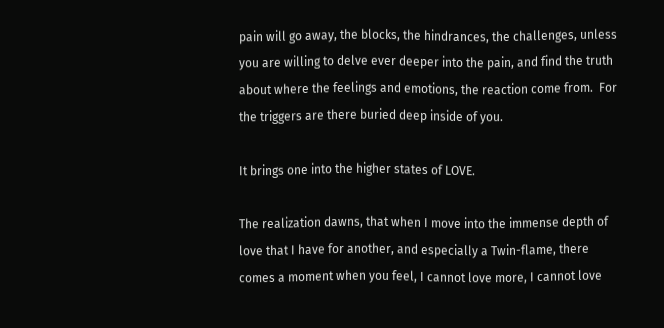pain will go away, the blocks, the hindrances, the challenges, unless you are willing to delve ever deeper into the pain, and find the truth about where the feelings and emotions, the reaction come from.  For the triggers are there buried deep inside of you.

It brings one into the higher states of LOVE.

The realization dawns, that when I move into the immense depth of love that I have for another, and especially a Twin-flame, there comes a moment when you feel, I cannot love more, I cannot love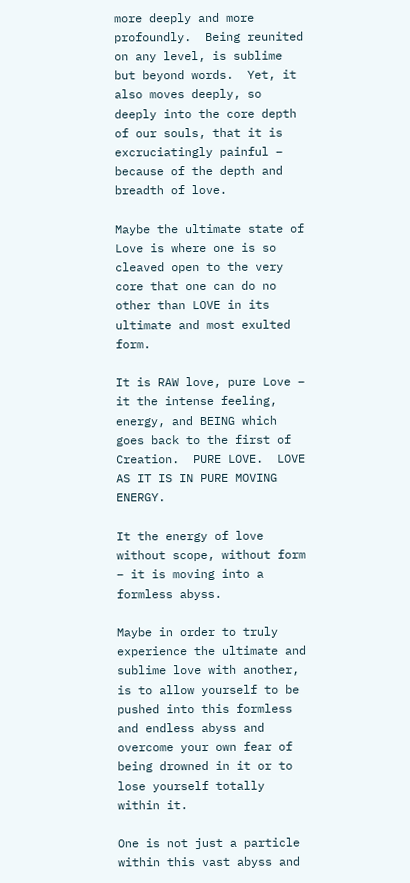more deeply and more profoundly.  Being reunited on any level, is sublime but beyond words.  Yet, it also moves deeply, so deeply into the core depth of our souls, that it is excruciatingly painful – because of the depth and breadth of love.

Maybe the ultimate state of Love is where one is so cleaved open to the very core that one can do no other than LOVE in its ultimate and most exulted form.

It is RAW love, pure Love – it the intense feeling, energy, and BEING which goes back to the first of Creation.  PURE LOVE.  LOVE AS IT IS IN PURE MOVING ENERGY.

It the energy of love without scope, without form – it is moving into a formless abyss.

Maybe in order to truly experience the ultimate and sublime love with another, is to allow yourself to be pushed into this formless and endless abyss and overcome your own fear of being drowned in it or to lose yourself totally within it.

One is not just a particle within this vast abyss and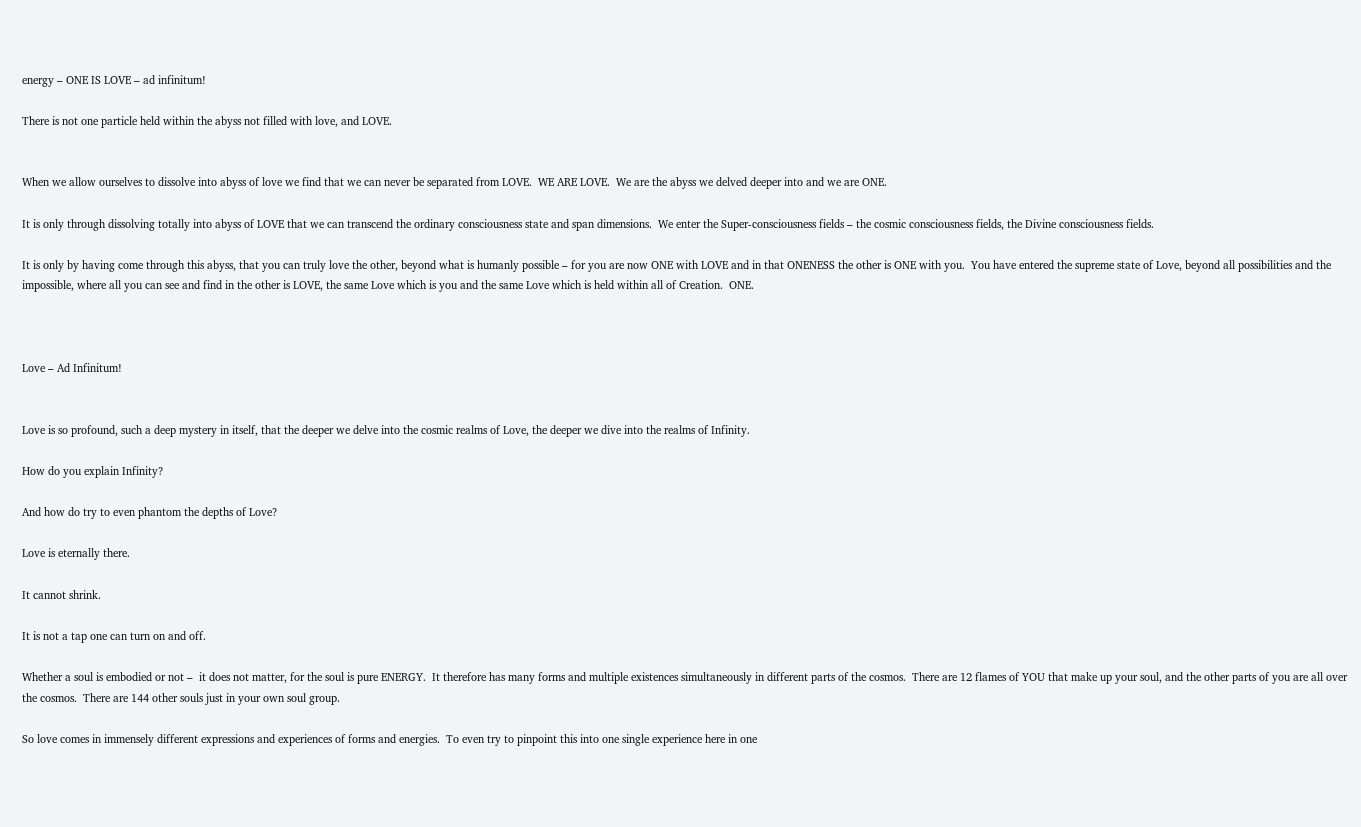energy – ONE IS LOVE – ad infinitum!

There is not one particle held within the abyss not filled with love, and LOVE.


When we allow ourselves to dissolve into abyss of love we find that we can never be separated from LOVE.  WE ARE LOVE.  We are the abyss we delved deeper into and we are ONE.

It is only through dissolving totally into abyss of LOVE that we can transcend the ordinary consciousness state and span dimensions.  We enter the Super-consciousness fields – the cosmic consciousness fields, the Divine consciousness fields.

It is only by having come through this abyss, that you can truly love the other, beyond what is humanly possible – for you are now ONE with LOVE and in that ONENESS the other is ONE with you.  You have entered the supreme state of Love, beyond all possibilities and the impossible, where all you can see and find in the other is LOVE, the same Love which is you and the same Love which is held within all of Creation.  ONE.



Love – Ad Infinitum!


Love is so profound, such a deep mystery in itself, that the deeper we delve into the cosmic realms of Love, the deeper we dive into the realms of Infinity.

How do you explain Infinity?

And how do try to even phantom the depths of Love?

Love is eternally there.

It cannot shrink.

It is not a tap one can turn on and off.

Whether a soul is embodied or not –  it does not matter, for the soul is pure ENERGY.  It therefore has many forms and multiple existences simultaneously in different parts of the cosmos.  There are 12 flames of YOU that make up your soul, and the other parts of you are all over the cosmos.  There are 144 other souls just in your own soul group.

So love comes in immensely different expressions and experiences of forms and energies.  To even try to pinpoint this into one single experience here in one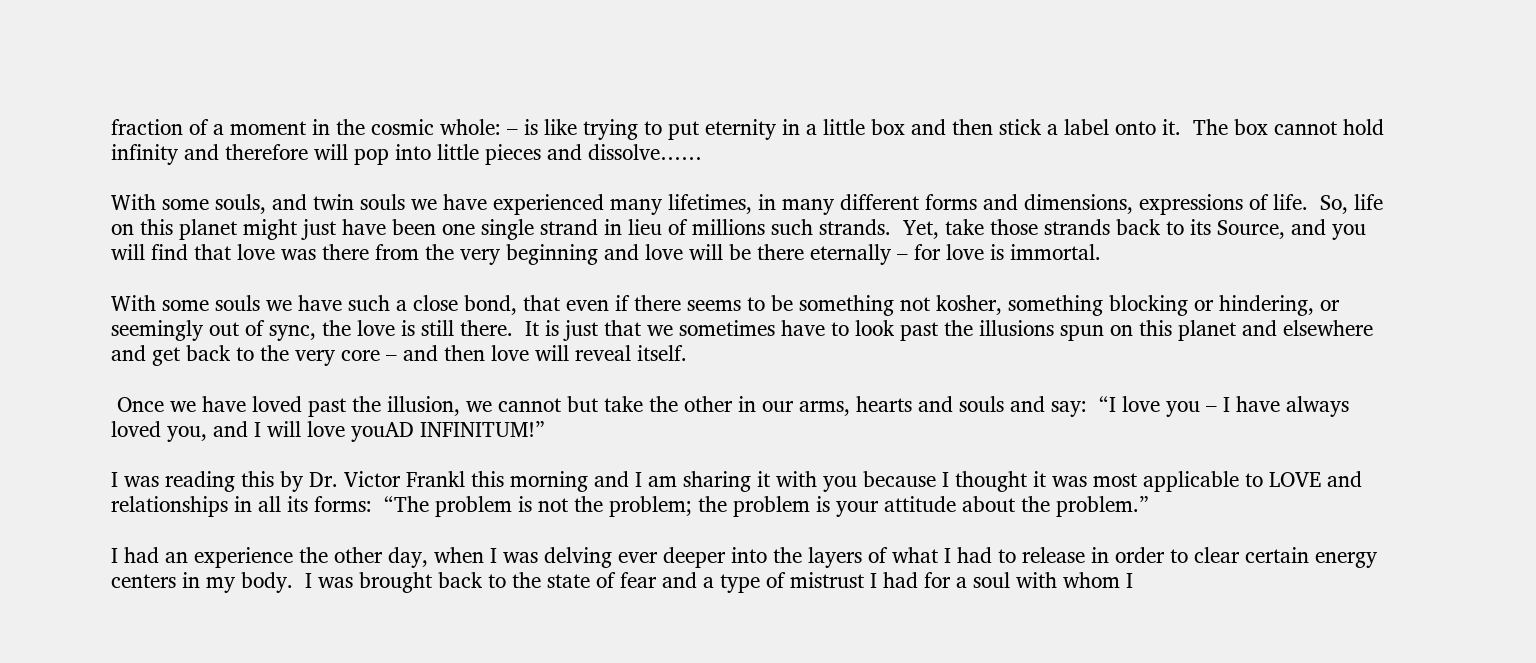fraction of a moment in the cosmic whole: – is like trying to put eternity in a little box and then stick a label onto it.  The box cannot hold infinity and therefore will pop into little pieces and dissolve……

With some souls, and twin souls we have experienced many lifetimes, in many different forms and dimensions, expressions of life.  So, life on this planet might just have been one single strand in lieu of millions such strands.  Yet, take those strands back to its Source, and you will find that love was there from the very beginning and love will be there eternally – for love is immortal.

With some souls we have such a close bond, that even if there seems to be something not kosher, something blocking or hindering, or seemingly out of sync, the love is still there.  It is just that we sometimes have to look past the illusions spun on this planet and elsewhere and get back to the very core – and then love will reveal itself.

 Once we have loved past the illusion, we cannot but take the other in our arms, hearts and souls and say:  “I love you – I have always loved you, and I will love youAD INFINITUM!”

I was reading this by Dr. Victor Frankl this morning and I am sharing it with you because I thought it was most applicable to LOVE and relationships in all its forms:  “The problem is not the problem; the problem is your attitude about the problem.”

I had an experience the other day, when I was delving ever deeper into the layers of what I had to release in order to clear certain energy centers in my body.  I was brought back to the state of fear and a type of mistrust I had for a soul with whom I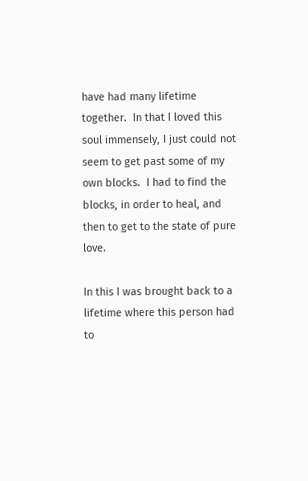have had many lifetime together.  In that I loved this soul immensely, I just could not seem to get past some of my own blocks.  I had to find the blocks, in order to heal, and then to get to the state of pure love.

In this I was brought back to a lifetime where this person had to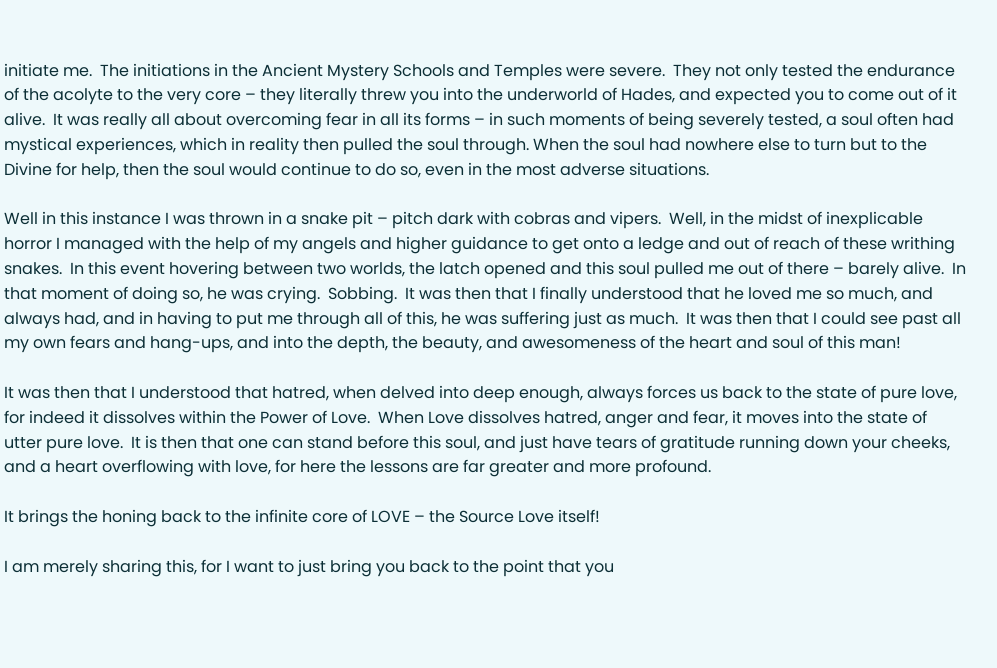initiate me.  The initiations in the Ancient Mystery Schools and Temples were severe.  They not only tested the endurance of the acolyte to the very core – they literally threw you into the underworld of Hades, and expected you to come out of it alive.  It was really all about overcoming fear in all its forms – in such moments of being severely tested, a soul often had mystical experiences, which in reality then pulled the soul through. When the soul had nowhere else to turn but to the Divine for help, then the soul would continue to do so, even in the most adverse situations.

Well in this instance I was thrown in a snake pit – pitch dark with cobras and vipers.  Well, in the midst of inexplicable horror I managed with the help of my angels and higher guidance to get onto a ledge and out of reach of these writhing snakes.  In this event hovering between two worlds, the latch opened and this soul pulled me out of there – barely alive.  In that moment of doing so, he was crying.  Sobbing.  It was then that I finally understood that he loved me so much, and always had, and in having to put me through all of this, he was suffering just as much.  It was then that I could see past all my own fears and hang-ups, and into the depth, the beauty, and awesomeness of the heart and soul of this man!

It was then that I understood that hatred, when delved into deep enough, always forces us back to the state of pure love, for indeed it dissolves within the Power of Love.  When Love dissolves hatred, anger and fear, it moves into the state of utter pure love.  It is then that one can stand before this soul, and just have tears of gratitude running down your cheeks, and a heart overflowing with love, for here the lessons are far greater and more profound.

It brings the honing back to the infinite core of LOVE – the Source Love itself!

I am merely sharing this, for I want to just bring you back to the point that you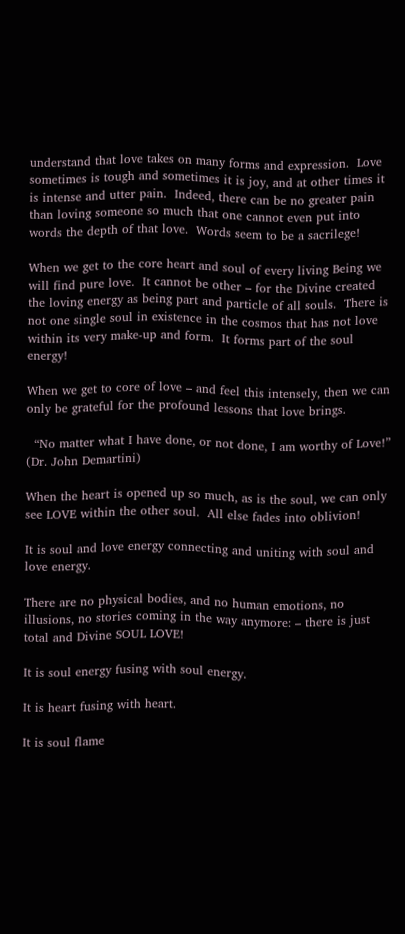understand that love takes on many forms and expression.  Love sometimes is tough and sometimes it is joy, and at other times it is intense and utter pain.  Indeed, there can be no greater pain than loving someone so much that one cannot even put into words the depth of that love.  Words seem to be a sacrilege!

When we get to the core heart and soul of every living Being we will find pure love.  It cannot be other – for the Divine created the loving energy as being part and particle of all souls.  There is not one single soul in existence in the cosmos that has not love within its very make-up and form.  It forms part of the soul energy!

When we get to core of love – and feel this intensely, then we can only be grateful for the profound lessons that love brings.

  “No matter what I have done, or not done, I am worthy of Love!”  (Dr. John Demartini)

When the heart is opened up so much, as is the soul, we can only see LOVE within the other soul.  All else fades into oblivion!

It is soul and love energy connecting and uniting with soul and love energy.

There are no physical bodies, and no human emotions, no illusions, no stories coming in the way anymore: – there is just total and Divine SOUL LOVE!

It is soul energy fusing with soul energy.

It is heart fusing with heart.

It is soul flame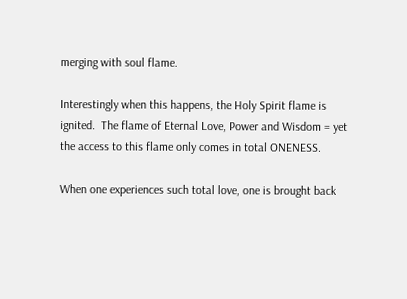merging with soul flame.

Interestingly when this happens, the Holy Spirit flame is ignited.  The flame of Eternal Love, Power and Wisdom = yet the access to this flame only comes in total ONENESS.

When one experiences such total love, one is brought back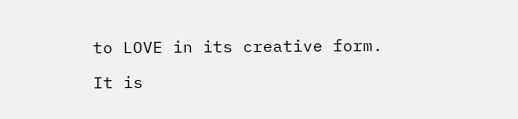to LOVE in its creative form.

It is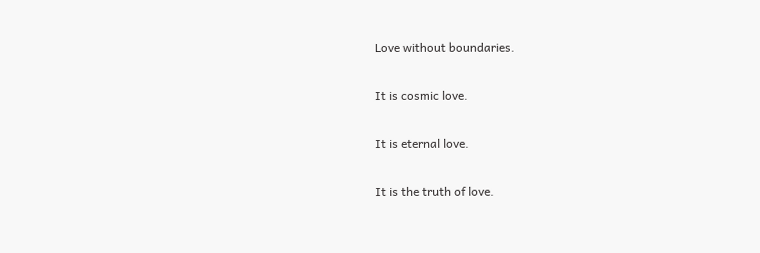Love without boundaries.

It is cosmic love.

It is eternal love.

It is the truth of love.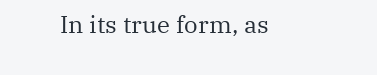In its true form, as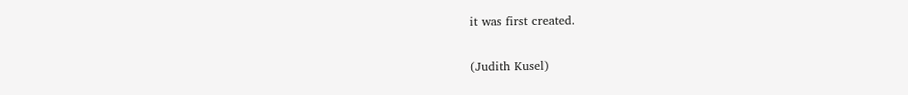it was first created.

(Judith Kusel)